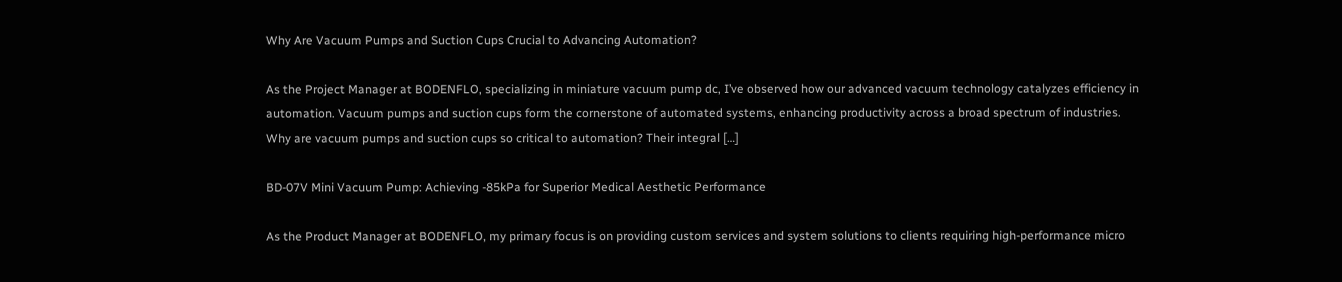Why Are Vacuum Pumps and Suction Cups Crucial to Advancing Automation?

As the Project Manager at BODENFLO, specializing in miniature vacuum pump dc, I’ve observed how our advanced vacuum technology catalyzes efficiency in automation. Vacuum pumps and suction cups form the cornerstone of automated systems, enhancing productivity across a broad spectrum of industries. Why are vacuum pumps and suction cups so critical to automation? Their integral […]

BD-07V Mini Vacuum Pump: Achieving -85kPa for Superior Medical Aesthetic Performance

As the Product Manager at BODENFLO, my primary focus is on providing custom services and system solutions to clients requiring high-performance micro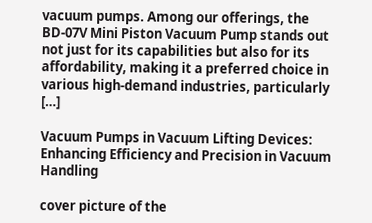vacuum pumps. Among our offerings, the BD-07V Mini Piston Vacuum Pump stands out not just for its capabilities but also for its affordability, making it a preferred choice in various high-demand industries, particularly […]

Vacuum Pumps in Vacuum Lifting Devices: Enhancing Efficiency and Precision in Vacuum Handling

cover picture of the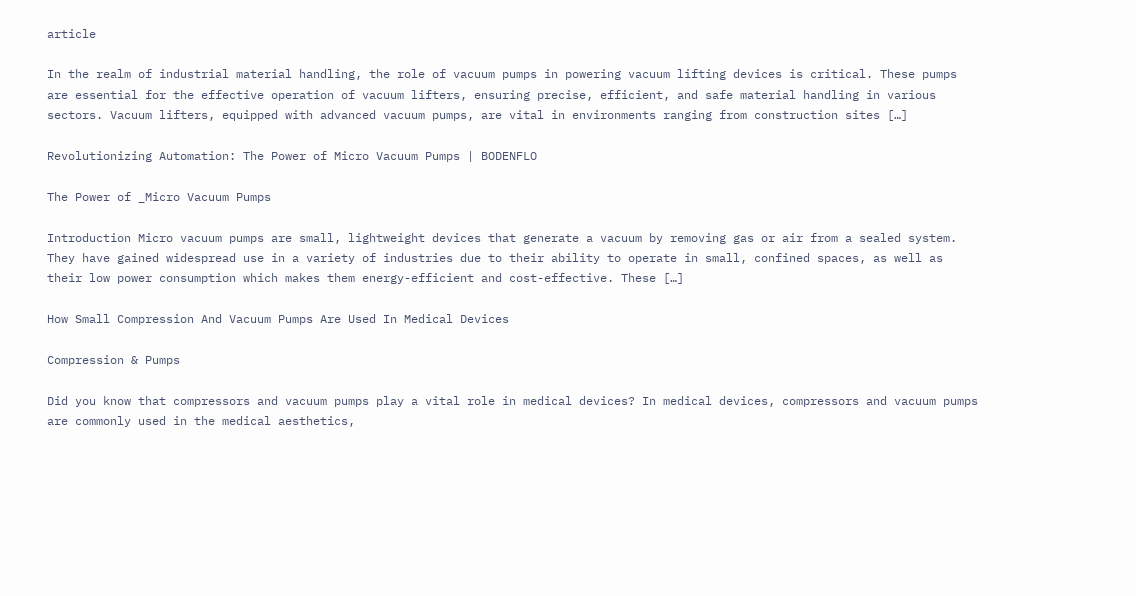article

In the realm of industrial material handling, the role of vacuum pumps in powering vacuum lifting devices is critical. These pumps are essential for the effective operation of vacuum lifters, ensuring precise, efficient, and safe material handling in various sectors. Vacuum lifters, equipped with advanced vacuum pumps, are vital in environments ranging from construction sites […]

Revolutionizing Automation: The Power of Micro Vacuum Pumps | BODENFLO

The Power of _Micro Vacuum Pumps

Introduction Micro vacuum pumps are small, lightweight devices that generate a vacuum by removing gas or air from a sealed system. They have gained widespread use in a variety of industries due to their ability to operate in small, confined spaces, as well as their low power consumption which makes them energy-efficient and cost-effective. These […]

How Small Compression And Vacuum Pumps Are Used In Medical Devices

Compression & Pumps

Did you know that compressors and vacuum pumps play a vital role in medical devices? In medical devices, compressors and vacuum pumps are commonly used in the medical aesthetics,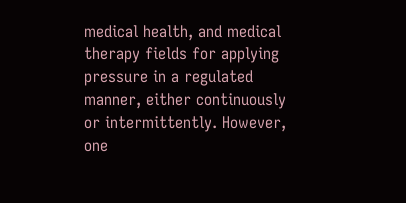medical health, and medical therapy fields for applying pressure in a regulated manner, either continuously or intermittently. However, one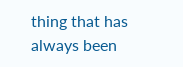thing that has always been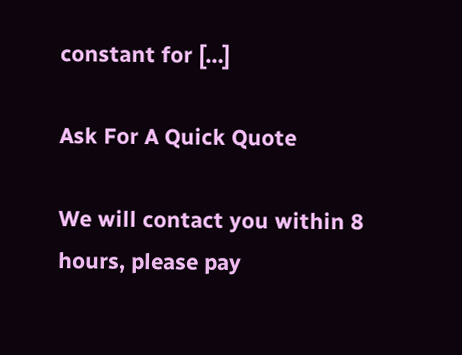constant for […]

Ask For A Quick Quote

We will contact you within 8 hours, please pay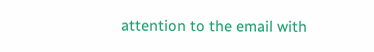attention to the email with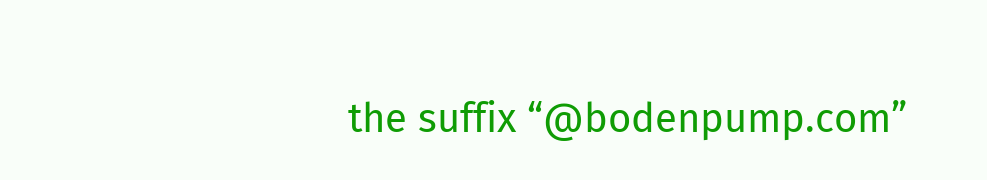the suffix “@bodenpump.com”